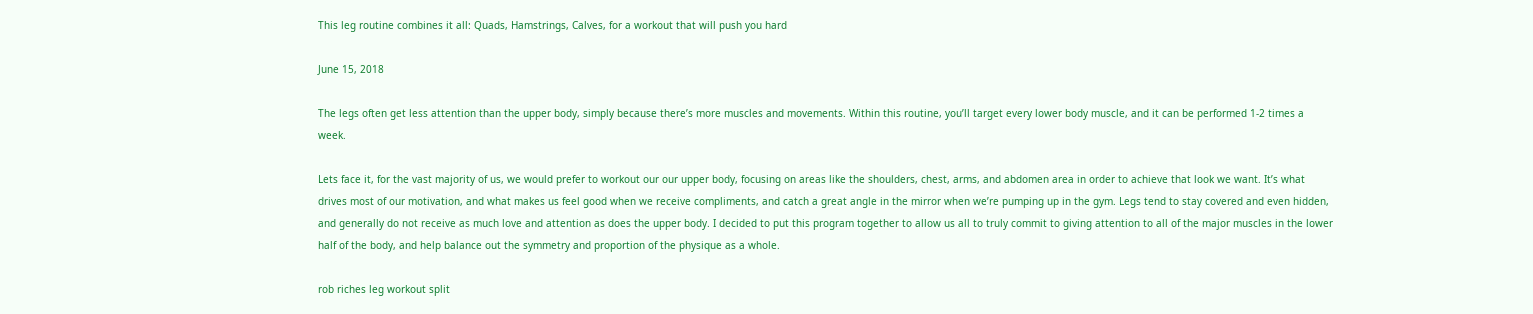This leg routine combines it all: Quads, Hamstrings, Calves, for a workout that will push you hard

June 15, 2018

The legs often get less attention than the upper body, simply because there’s more muscles and movements. Within this routine, you’ll target every lower body muscle, and it can be performed 1-2 times a week.

Lets face it, for the vast majority of us, we would prefer to workout our our upper body, focusing on areas like the shoulders, chest, arms, and abdomen area in order to achieve that look we want. It’s what drives most of our motivation, and what makes us feel good when we receive compliments, and catch a great angle in the mirror when we’re pumping up in the gym. Legs tend to stay covered and even hidden, and generally do not receive as much love and attention as does the upper body. I decided to put this program together to allow us all to truly commit to giving attention to all of the major muscles in the lower half of the body, and help balance out the symmetry and proportion of the physique as a whole.

rob riches leg workout split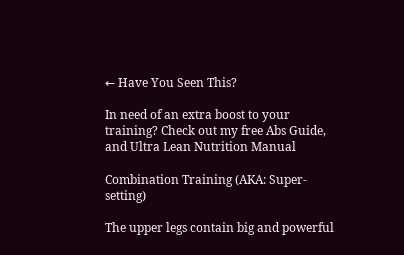← Have You Seen This?

In need of an extra boost to your training? Check out my free Abs Guide, and Ultra Lean Nutrition Manual

Combination Training (AKA: Super-setting)

The upper legs contain big and powerful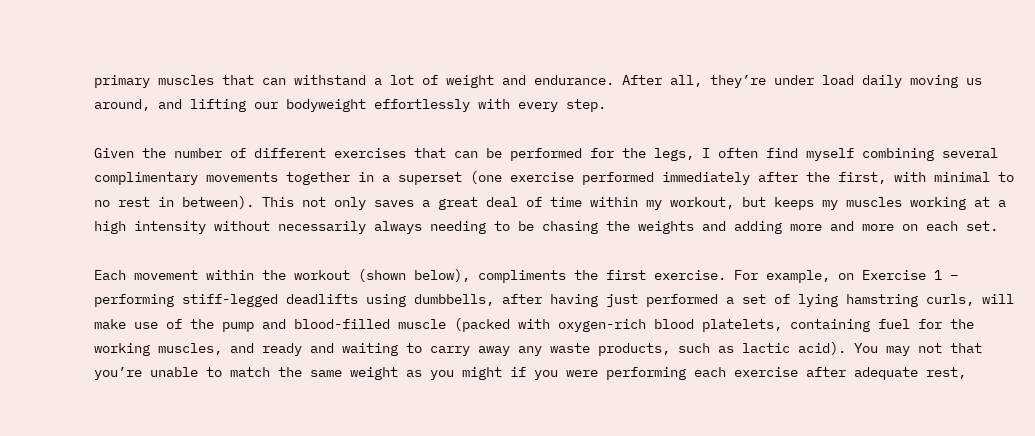primary muscles that can withstand a lot of weight and endurance. After all, they’re under load daily moving us around, and lifting our bodyweight effortlessly with every step.

Given the number of different exercises that can be performed for the legs, I often find myself combining several complimentary movements together in a superset (one exercise performed immediately after the first, with minimal to no rest in between). This not only saves a great deal of time within my workout, but keeps my muscles working at a high intensity without necessarily always needing to be chasing the weights and adding more and more on each set.

Each movement within the workout (shown below), compliments the first exercise. For example, on Exercise 1 – performing stiff-legged deadlifts using dumbbells, after having just performed a set of lying hamstring curls, will make use of the pump and blood-filled muscle (packed with oxygen-rich blood platelets, containing fuel for the working muscles, and ready and waiting to carry away any waste products, such as lactic acid). You may not that you’re unable to match the same weight as you might if you were performing each exercise after adequate rest,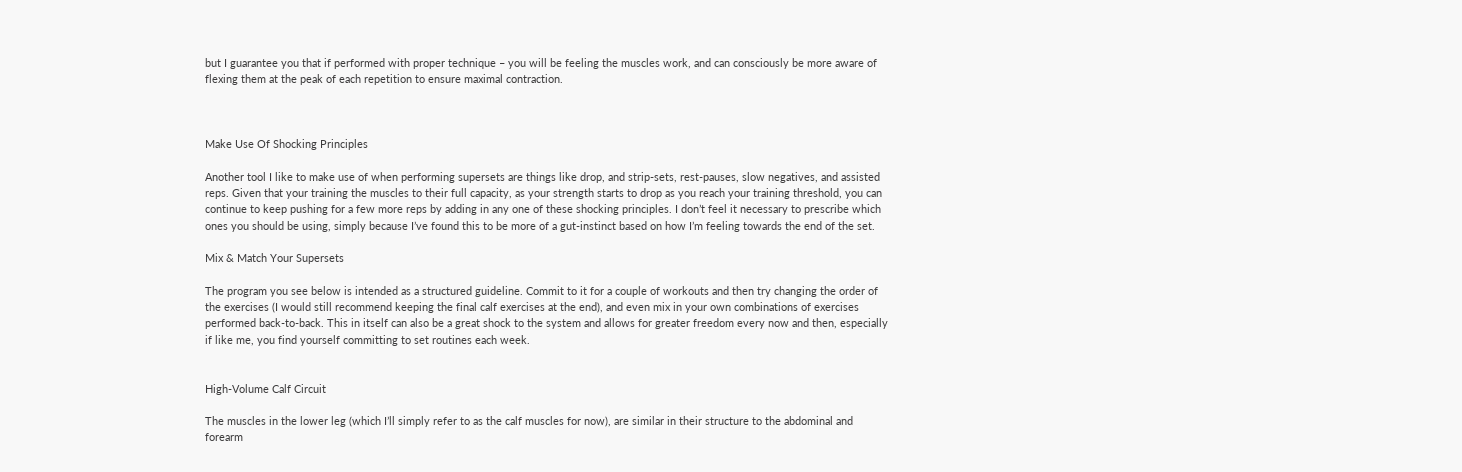but I guarantee you that if performed with proper technique – you will be feeling the muscles work, and can consciously be more aware of flexing them at the peak of each repetition to ensure maximal contraction.



Make Use Of Shocking Principles

Another tool I like to make use of when performing supersets are things like drop, and strip-sets, rest-pauses, slow negatives, and assisted reps. Given that your training the muscles to their full capacity, as your strength starts to drop as you reach your training threshold, you can continue to keep pushing for a few more reps by adding in any one of these shocking principles. I don’t feel it necessary to prescribe which ones you should be using, simply because I’ve found this to be more of a gut-instinct based on how I’m feeling towards the end of the set.

Mix & Match Your Supersets

The program you see below is intended as a structured guideline. Commit to it for a couple of workouts and then try changing the order of the exercises (I would still recommend keeping the final calf exercises at the end), and even mix in your own combinations of exercises performed back-to-back. This in itself can also be a great shock to the system and allows for greater freedom every now and then, especially if like me, you find yourself committing to set routines each week.


High-Volume Calf Circuit

The muscles in the lower leg (which I’ll simply refer to as the calf muscles for now), are similar in their structure to the abdominal and forearm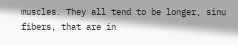muscles. They all tend to be longer, sinu fibers, that are in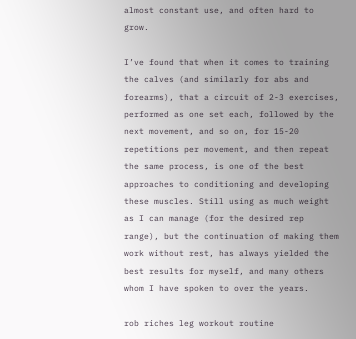almost constant use, and often hard to grow.

I’ve found that when it comes to training the calves (and similarly for abs and forearms), that a circuit of 2-3 exercises, performed as one set each, followed by the next movement, and so on, for 15-20 repetitions per movement, and then repeat the same process, is one of the best approaches to conditioning and developing these muscles. Still using as much weight as I can manage (for the desired rep range), but the continuation of making them work without rest, has always yielded the best results for myself, and many others whom I have spoken to over the years.

rob riches leg workout routine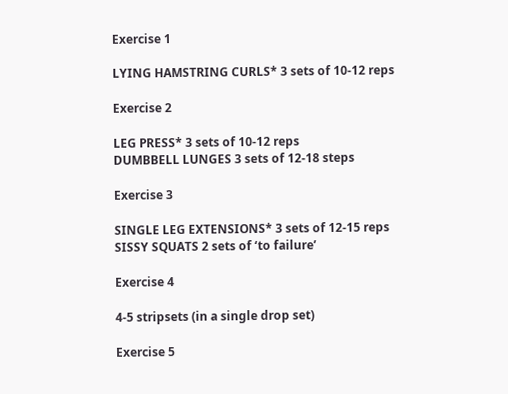Exercise 1

LYING HAMSTRING CURLS* 3 sets of 10-12 reps

Exercise 2

LEG PRESS* 3 sets of 10-12 reps
DUMBBELL LUNGES 3 sets of 12-18 steps

Exercise 3

SINGLE LEG EXTENSIONS* 3 sets of 12-15 reps
SISSY SQUATS 2 sets of ‘to failure’

Exercise 4

4-5 stripsets (in a single drop set)

Exercise 5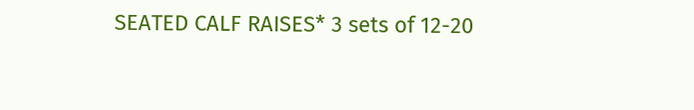SEATED CALF RAISES* 3 sets of 12-20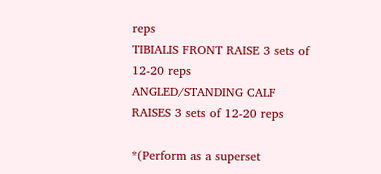reps
TIBIALIS FRONT RAISE 3 sets of 12-20 reps
ANGLED/STANDING CALF RAISES 3 sets of 12-20 reps

*(Perform as a superset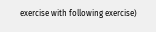exercise with following exercise)